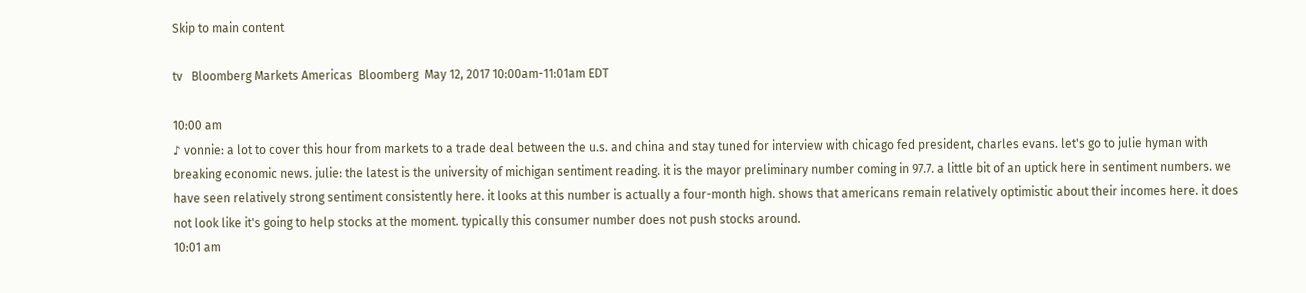Skip to main content

tv   Bloomberg Markets Americas  Bloomberg  May 12, 2017 10:00am-11:01am EDT

10:00 am
♪ vonnie: a lot to cover this hour from markets to a trade deal between the u.s. and china and stay tuned for interview with chicago fed president, charles evans. let's go to julie hyman with breaking economic news. julie: the latest is the university of michigan sentiment reading. it is the mayor preliminary number coming in 97.7. a little bit of an uptick here in sentiment numbers. we have seen relatively strong sentiment consistently here. it looks at this number is actually a four-month high. shows that americans remain relatively optimistic about their incomes here. it does not look like it's going to help stocks at the moment. typically this consumer number does not push stocks around.
10:01 am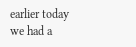earlier today we had a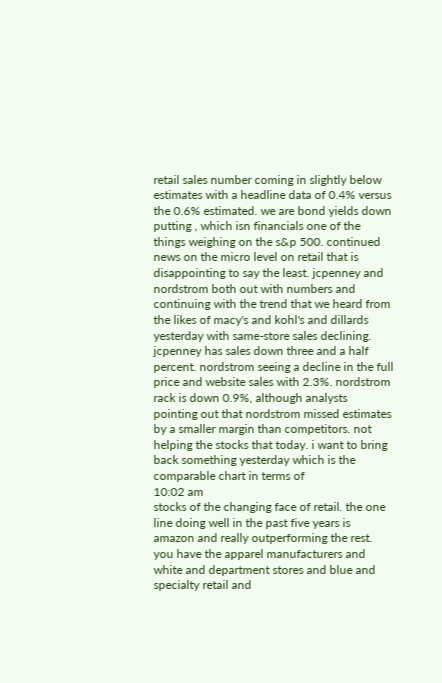retail sales number coming in slightly below estimates with a headline data of 0.4% versus the 0.6% estimated. we are bond yields down putting , which isn financials one of the things weighing on the s&p 500. continued news on the micro level on retail that is disappointing to say the least. jcpenney and nordstrom both out with numbers and continuing with the trend that we heard from the likes of macy's and kohl's and dillards yesterday with same-store sales declining. jcpenney has sales down three and a half percent. nordstrom seeing a decline in the full price and website sales with 2.3%. nordstrom rack is down 0.9%, although analysts pointing out that nordstrom missed estimates by a smaller margin than competitors. not helping the stocks that today. i want to bring back something yesterday which is the comparable chart in terms of
10:02 am
stocks of the changing face of retail. the one line doing well in the past five years is amazon and really outperforming the rest. you have the apparel manufacturers and white and department stores and blue and specialty retail and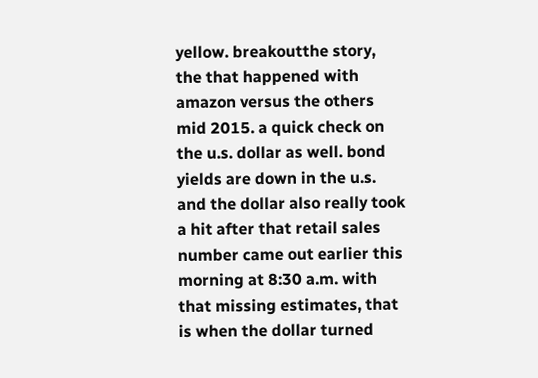yellow. breakoutthe story, the that happened with amazon versus the others mid 2015. a quick check on the u.s. dollar as well. bond yields are down in the u.s. and the dollar also really took a hit after that retail sales number came out earlier this morning at 8:30 a.m. with that missing estimates, that is when the dollar turned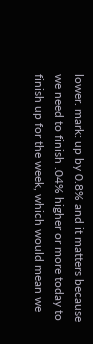lower. mark: up by 0.8% and it matters because we need to finish .04% higher or more today to finish up for the week, which would mean we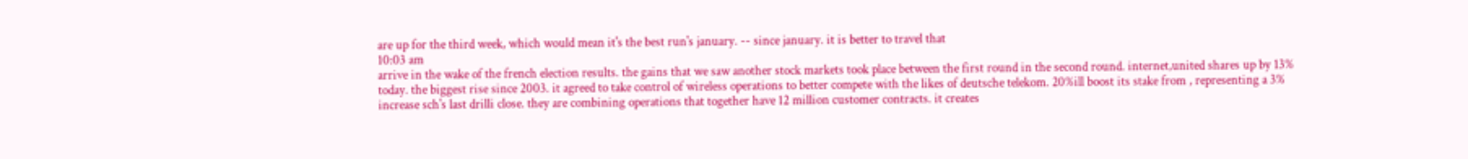are up for the third week, which would mean it's the best run's january. -- since january. it is better to travel that
10:03 am
arrive in the wake of the french election results. the gains that we saw another stock markets took place between the first round in the second round. internet,united shares up by 13% today. the biggest rise since 2003. it agreed to take control of wireless operations to better compete with the likes of deutsche telekom. 20%ill boost its stake from , representing a 3% increase sch's last drilli close. they are combining operations that together have 12 million customer contracts. it creates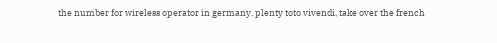the number for wireless operator in germany. plenty toto vivendi, take over the french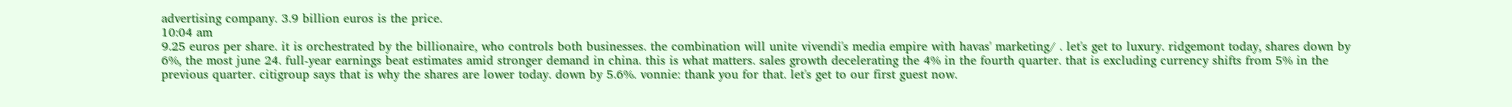advertising company. 3.9 billion euros is the price.
10:04 am
9.25 euros per share. it is orchestrated by the billionaire, who controls both businesses. the combination will unite vivendi's media empire with havas' marketing/ . let's get to luxury. ridgemont today, shares down by 6%, the most june 24. full-year earnings beat estimates amid stronger demand in china. this is what matters. sales growth decelerating the 4% in the fourth quarter. that is excluding currency shifts from 5% in the previous quarter. citigroup says that is why the shares are lower today. down by 5.6%. vonnie: thank you for that. let's get to our first guest now.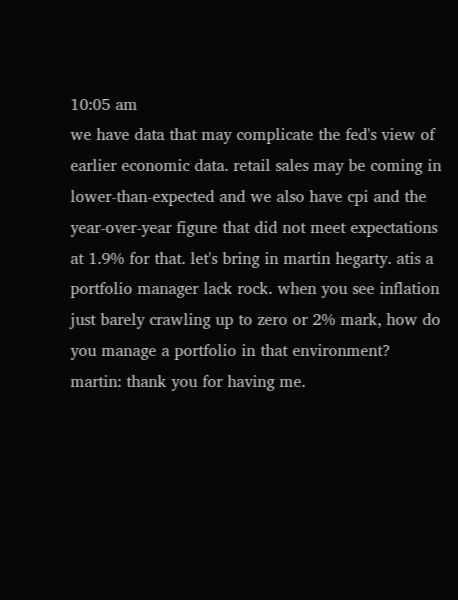10:05 am
we have data that may complicate the fed's view of earlier economic data. retail sales may be coming in lower-than-expected and we also have cpi and the year-over-year figure that did not meet expectations at 1.9% for that. let's bring in martin hegarty. atis a portfolio manager lack rock. when you see inflation just barely crawling up to zero or 2% mark, how do you manage a portfolio in that environment? martin: thank you for having me.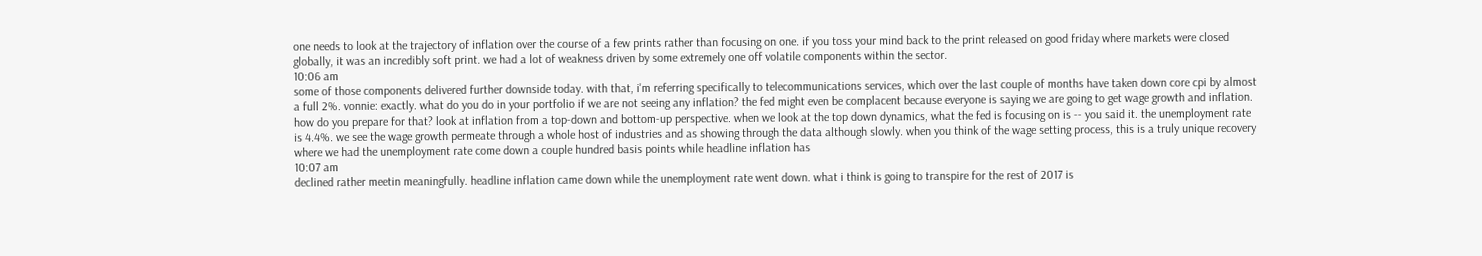one needs to look at the trajectory of inflation over the course of a few prints rather than focusing on one. if you toss your mind back to the print released on good friday where markets were closed globally, it was an incredibly soft print. we had a lot of weakness driven by some extremely one off volatile components within the sector.
10:06 am
some of those components delivered further downside today. with that, i'm referring specifically to telecommunications services, which over the last couple of months have taken down core cpi by almost a full 2%. vonnie: exactly. what do you do in your portfolio if we are not seeing any inflation? the fed might even be complacent because everyone is saying we are going to get wage growth and inflation. how do you prepare for that? look at inflation from a top-down and bottom-up perspective. when we look at the top down dynamics, what the fed is focusing on is -- you said it. the unemployment rate is 4.4%. we see the wage growth permeate through a whole host of industries and as showing through the data although slowly. when you think of the wage setting process, this is a truly unique recovery where we had the unemployment rate come down a couple hundred basis points while headline inflation has
10:07 am
declined rather meetin meaningfully. headline inflation came down while the unemployment rate went down. what i think is going to transpire for the rest of 2017 is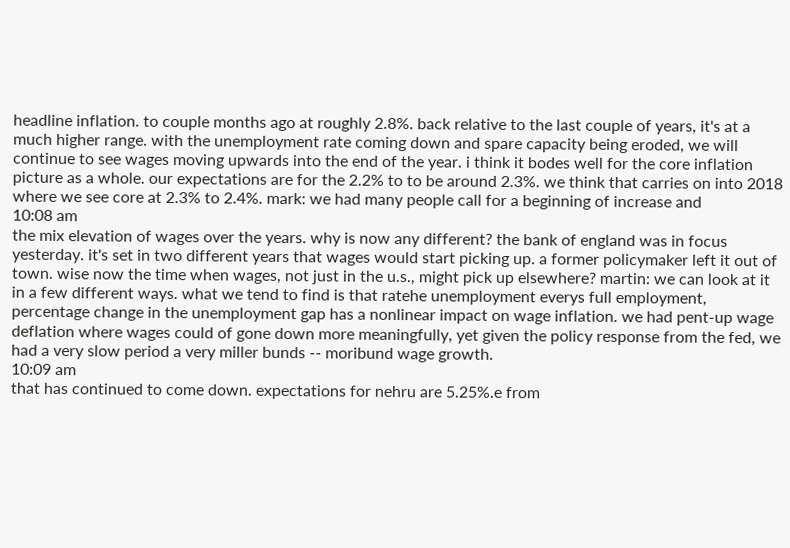headline inflation. to couple months ago at roughly 2.8%. back relative to the last couple of years, it's at a much higher range. with the unemployment rate coming down and spare capacity being eroded, we will continue to see wages moving upwards into the end of the year. i think it bodes well for the core inflation picture as a whole. our expectations are for the 2.2% to to be around 2.3%. we think that carries on into 2018 where we see core at 2.3% to 2.4%. mark: we had many people call for a beginning of increase and
10:08 am
the mix elevation of wages over the years. why is now any different? the bank of england was in focus yesterday. it's set in two different years that wages would start picking up. a former policymaker left it out of town. wise now the time when wages, not just in the u.s., might pick up elsewhere? martin: we can look at it in a few different ways. what we tend to find is that ratehe unemployment everys full employment, percentage change in the unemployment gap has a nonlinear impact on wage inflation. we had pent-up wage deflation where wages could of gone down more meaningfully, yet given the policy response from the fed, we had a very slow period a very miller bunds -- moribund wage growth.
10:09 am
that has continued to come down. expectations for nehru are 5.25%.e from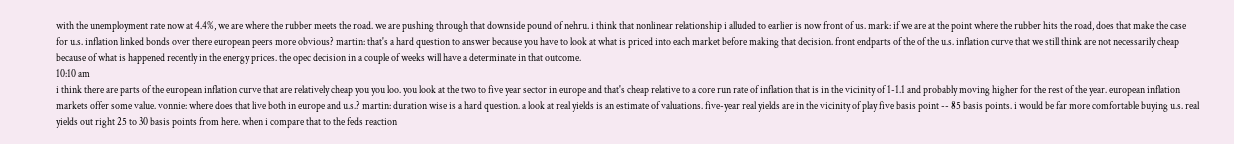with the unemployment rate now at 4.4%, we are where the rubber meets the road. we are pushing through that downside pound of nehru. i think that nonlinear relationship i alluded to earlier is now front of us. mark: if we are at the point where the rubber hits the road, does that make the case for u.s. inflation linked bonds over there european peers more obvious? martin: that's a hard question to answer because you have to look at what is priced into each market before making that decision. front endparts of the of the u.s. inflation curve that we still think are not necessarily cheap because of what is happened recently in the energy prices. the opec decision in a couple of weeks will have a determinate in that outcome.
10:10 am
i think there are parts of the european inflation curve that are relatively cheap you you loo. you look at the two to five year sector in europe and that's cheap relative to a core run rate of inflation that is in the vicinity of 1-1.1 and probably moving higher for the rest of the year. european inflation markets offer some value. vonnie: where does that live both in europe and u.s.? martin: duration wise is a hard question. a look at real yields is an estimate of valuations. five-year real yields are in the vicinity of play five basis point -- 85 basis points. i would be far more comfortable buying u.s. real yields out right 25 to 30 basis points from here. when i compare that to the feds reaction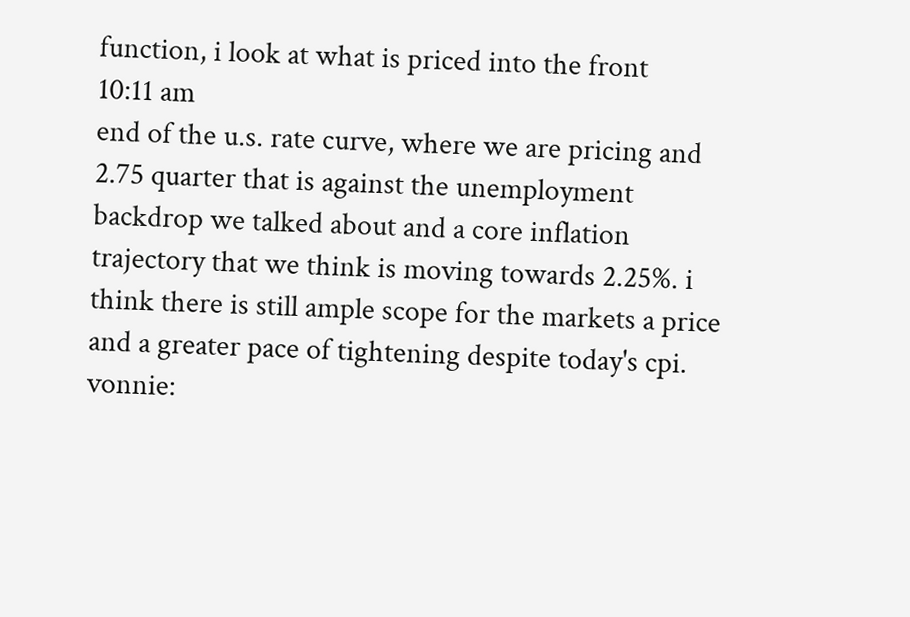function, i look at what is priced into the front
10:11 am
end of the u.s. rate curve, where we are pricing and 2.75 quarter that is against the unemployment backdrop we talked about and a core inflation trajectory that we think is moving towards 2.25%. i think there is still ample scope for the markets a price and a greater pace of tightening despite today's cpi. vonnie: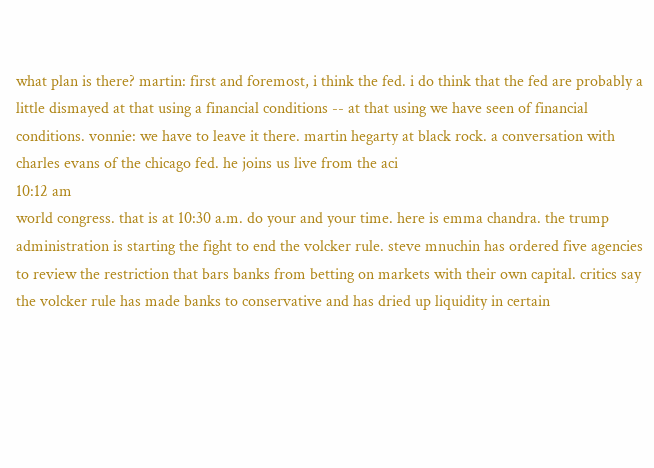what plan is there? martin: first and foremost, i think the fed. i do think that the fed are probably a little dismayed at that using a financial conditions -- at that using we have seen of financial conditions. vonnie: we have to leave it there. martin hegarty at black rock. a conversation with charles evans of the chicago fed. he joins us live from the aci
10:12 am
world congress. that is at 10:30 a.m. do your and your time. here is emma chandra. the trump administration is starting the fight to end the volcker rule. steve mnuchin has ordered five agencies to review the restriction that bars banks from betting on markets with their own capital. critics say the volcker rule has made banks to conservative and has dried up liquidity in certain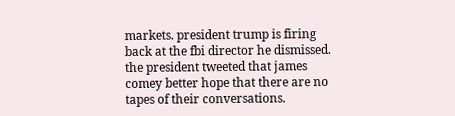markets. president trump is firing back at the fbi director he dismissed. the president tweeted that james comey better hope that there are no tapes of their conversations.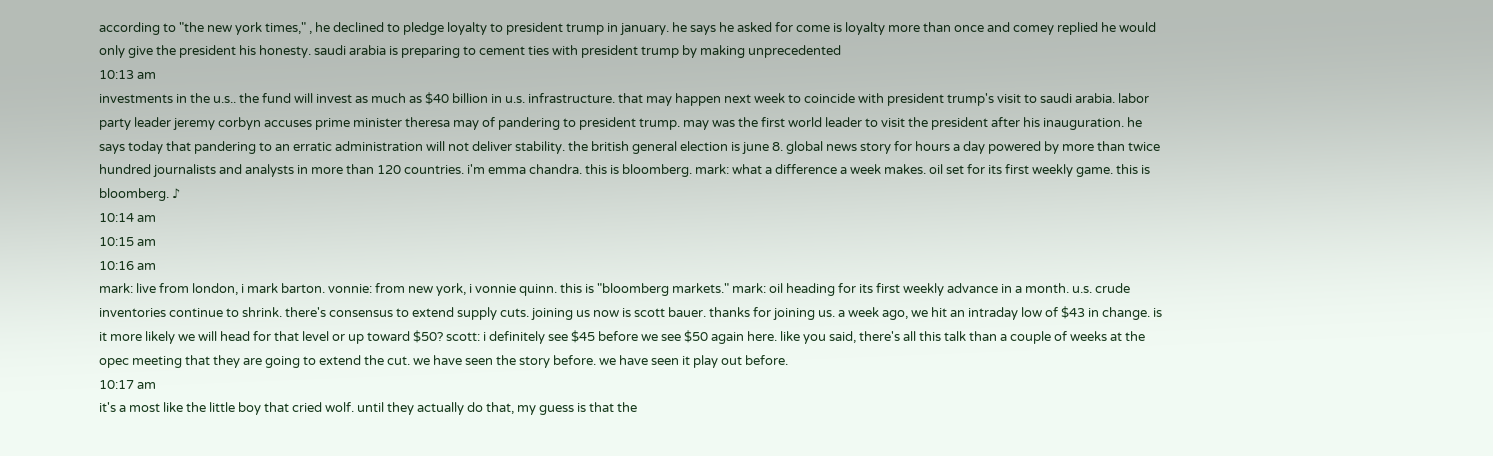according to "the new york times," , he declined to pledge loyalty to president trump in january. he says he asked for come is loyalty more than once and comey replied he would only give the president his honesty. saudi arabia is preparing to cement ties with president trump by making unprecedented
10:13 am
investments in the u.s.. the fund will invest as much as $40 billion in u.s. infrastructure. that may happen next week to coincide with president trump's visit to saudi arabia. labor party leader jeremy corbyn accuses prime minister theresa may of pandering to president trump. may was the first world leader to visit the president after his inauguration. he says today that pandering to an erratic administration will not deliver stability. the british general election is june 8. global news story for hours a day powered by more than twice hundred journalists and analysts in more than 120 countries. i'm emma chandra. this is bloomberg. mark: what a difference a week makes. oil set for its first weekly game. this is bloomberg. ♪
10:14 am
10:15 am
10:16 am
mark: live from london, i mark barton. vonnie: from new york, i vonnie quinn. this is "bloomberg markets." mark: oil heading for its first weekly advance in a month. u.s. crude inventories continue to shrink. there's consensus to extend supply cuts. joining us now is scott bauer. thanks for joining us. a week ago, we hit an intraday low of $43 in change. is it more likely we will head for that level or up toward $50? scott: i definitely see $45 before we see $50 again here. like you said, there's all this talk than a couple of weeks at the opec meeting that they are going to extend the cut. we have seen the story before. we have seen it play out before.
10:17 am
it's a most like the little boy that cried wolf. until they actually do that, my guess is that the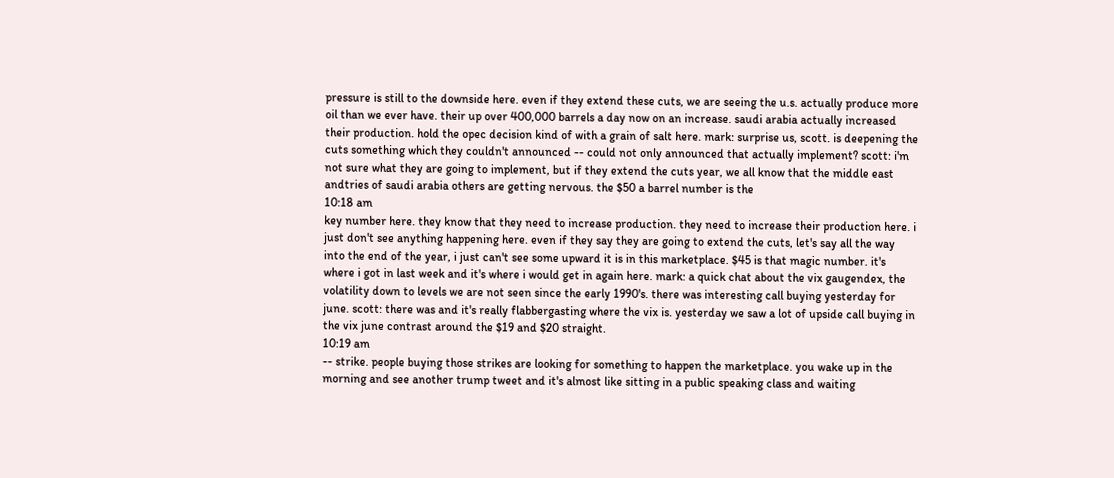pressure is still to the downside here. even if they extend these cuts, we are seeing the u.s. actually produce more oil than we ever have. their up over 400,000 barrels a day now on an increase. saudi arabia actually increased their production. hold the opec decision kind of with a grain of salt here. mark: surprise us, scott. is deepening the cuts something which they couldn't announced -- could not only announced that actually implement? scott: i'm not sure what they are going to implement, but if they extend the cuts year, we all know that the middle east andtries of saudi arabia others are getting nervous. the $50 a barrel number is the
10:18 am
key number here. they know that they need to increase production. they need to increase their production here. i just don't see anything happening here. even if they say they are going to extend the cuts, let's say all the way into the end of the year, i just can't see some upward it is in this marketplace. $45 is that magic number. it's where i got in last week and it's where i would get in again here. mark: a quick chat about the vix gaugendex, the volatility down to levels we are not seen since the early 1990's. there was interesting call buying yesterday for june. scott: there was and it's really flabbergasting where the vix is. yesterday we saw a lot of upside call buying in the vix june contrast around the $19 and $20 straight.
10:19 am
-- strike. people buying those strikes are looking for something to happen the marketplace. you wake up in the morning and see another trump tweet and it's almost like sitting in a public speaking class and waiting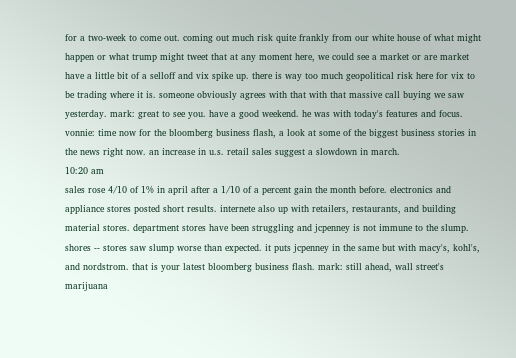for a two-week to come out. coming out much risk quite frankly from our white house of what might happen or what trump might tweet that at any moment here, we could see a market or are market have a little bit of a selloff and vix spike up. there is way too much geopolitical risk here for vix to be trading where it is. someone obviously agrees with that with that massive call buying we saw yesterday. mark: great to see you. have a good weekend. he was with today's features and focus. vonnie: time now for the bloomberg business flash, a look at some of the biggest business stories in the news right now. an increase in u.s. retail sales suggest a slowdown in march.
10:20 am
sales rose 4/10 of 1% in april after a 1/10 of a percent gain the month before. electronics and appliance stores posted short results. internete also up with retailers, restaurants, and building material stores. department stores have been struggling and jcpenney is not immune to the slump. shores -- stores saw slump worse than expected. it puts jcpenney in the same but with macy's, kohl's, and nordstrom. that is your latest bloomberg business flash. mark: still ahead, wall street's marijuana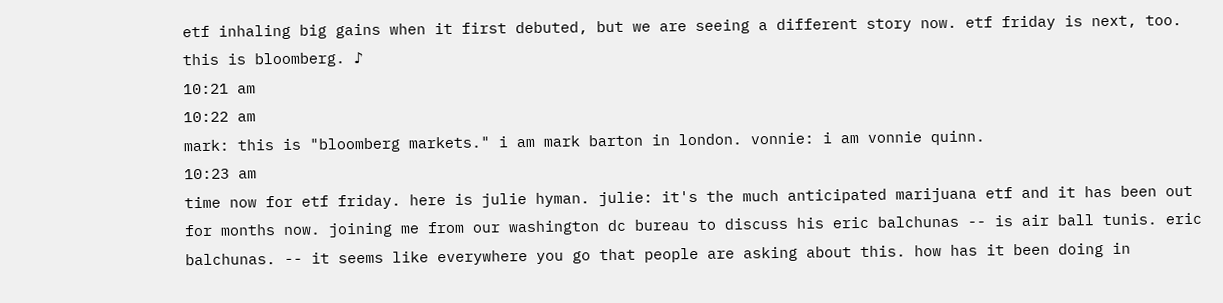etf inhaling big gains when it first debuted, but we are seeing a different story now. etf friday is next, too. this is bloomberg. ♪
10:21 am
10:22 am
mark: this is "bloomberg markets." i am mark barton in london. vonnie: i am vonnie quinn.
10:23 am
time now for etf friday. here is julie hyman. julie: it's the much anticipated marijuana etf and it has been out for months now. joining me from our washington dc bureau to discuss his eric balchunas -- is air ball tunis. eric balchunas. -- it seems like everywhere you go that people are asking about this. how has it been doing in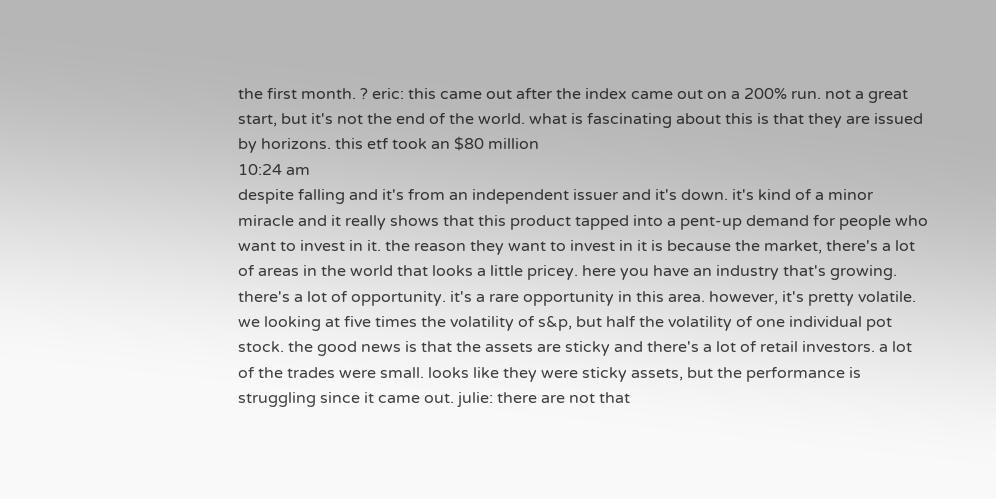the first month. ? eric: this came out after the index came out on a 200% run. not a great start, but it's not the end of the world. what is fascinating about this is that they are issued by horizons. this etf took an $80 million
10:24 am
despite falling and it's from an independent issuer and it's down. it's kind of a minor miracle and it really shows that this product tapped into a pent-up demand for people who want to invest in it. the reason they want to invest in it is because the market, there's a lot of areas in the world that looks a little pricey. here you have an industry that's growing. there's a lot of opportunity. it's a rare opportunity in this area. however, it's pretty volatile. we looking at five times the volatility of s&p, but half the volatility of one individual pot stock. the good news is that the assets are sticky and there's a lot of retail investors. a lot of the trades were small. looks like they were sticky assets, but the performance is struggling since it came out. julie: there are not that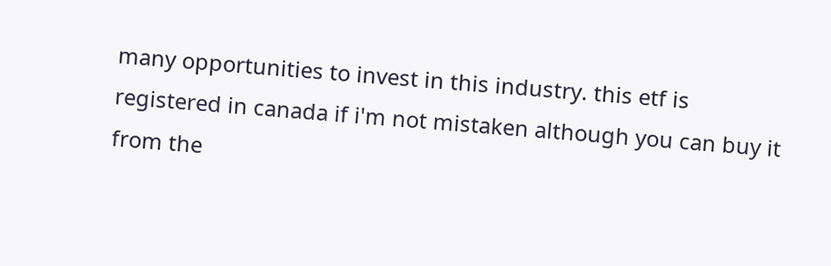many opportunities to invest in this industry. this etf is registered in canada if i'm not mistaken although you can buy it from the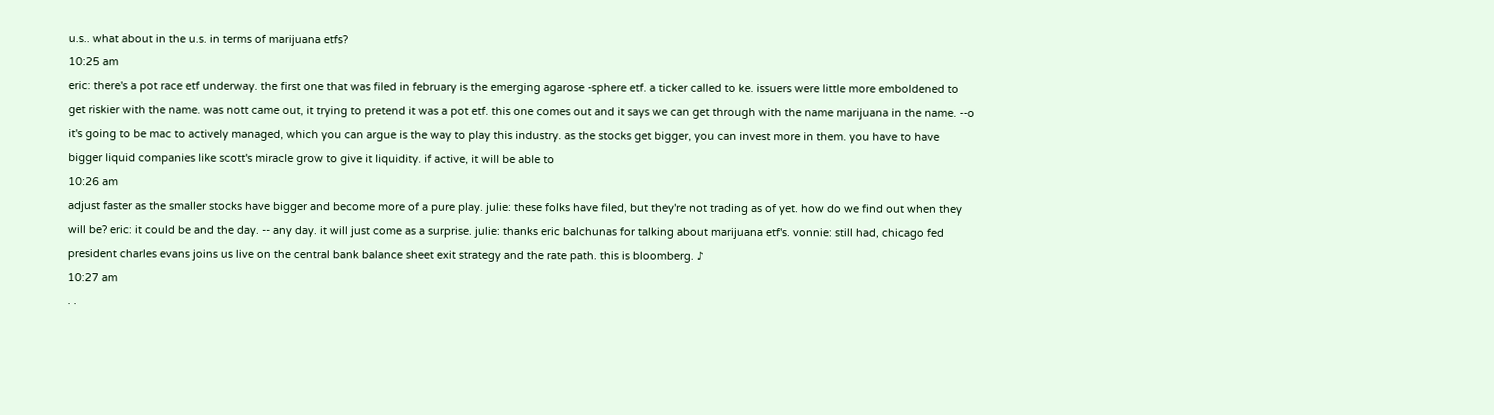u.s.. what about in the u.s. in terms of marijuana etfs?
10:25 am
eric: there's a pot race etf underway. the first one that was filed in february is the emerging agarose -sphere etf. a ticker called to ke. issuers were little more emboldened to get riskier with the name. was nott came out, it trying to pretend it was a pot etf. this one comes out and it says we can get through with the name marijuana in the name. --o it's going to be mac to actively managed, which you can argue is the way to play this industry. as the stocks get bigger, you can invest more in them. you have to have bigger liquid companies like scott's miracle grow to give it liquidity. if active, it will be able to
10:26 am
adjust faster as the smaller stocks have bigger and become more of a pure play. julie: these folks have filed, but they're not trading as of yet. how do we find out when they will be? eric: it could be and the day. -- any day. it will just come as a surprise. julie: thanks eric balchunas for talking about marijuana etf's. vonnie: still had, chicago fed president charles evans joins us live on the central bank balance sheet exit strategy and the rate path. this is bloomberg. ♪
10:27 am
. .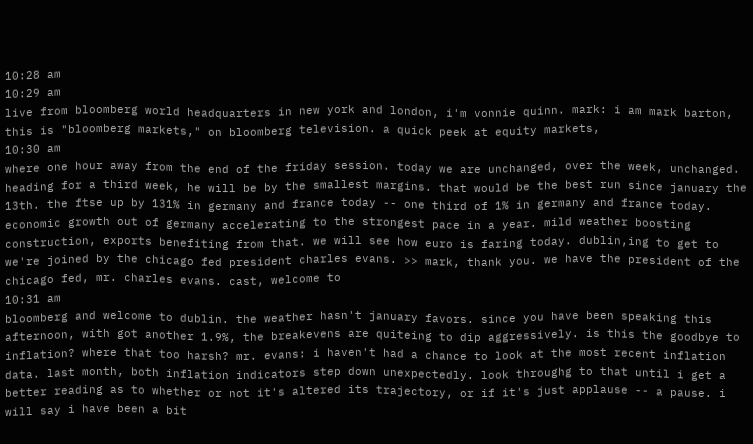10:28 am
10:29 am
live from bloomberg world headquarters in new york and london, i'm vonnie quinn. mark: i am mark barton, this is "bloomberg markets," on bloomberg television. a quick peek at equity markets,
10:30 am
where one hour away from the end of the friday session. today we are unchanged, over the week, unchanged. heading for a third week, he will be by the smallest margins. that would be the best run since january the 13th. the ftse up by 131% in germany and france today -- one third of 1% in germany and france today. economic growth out of germany accelerating to the strongest pace in a year. mild weather boosting construction, exports benefiting from that. we will see how euro is faring today. dublin,ing to get to we're joined by the chicago fed president charles evans. >> mark, thank you. we have the president of the chicago fed, mr. charles evans. cast, welcome to
10:31 am
bloomberg and welcome to dublin. the weather hasn't january favors. since you have been speaking this afternoon, with got another 1.9%, the breakevens are quiteing to dip aggressively. is this the goodbye to inflation? where that too harsh? mr. evans: i haven't had a chance to look at the most recent inflation data. last month, both inflation indicators step down unexpectedly. look throughg to that until i get a better reading as to whether or not it's altered its trajectory, or if it's just applause -- a pause. i will say i have been a bit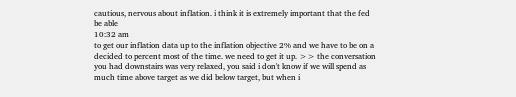cautious, nervous about inflation. i think it is extremely important that the fed be able
10:32 am
to get our inflation data up to the inflation objective 2% and we have to be on a decided to percent most of the time. we need to get it up. >> the conversation you had downstairs was very relaxed, you said i don't know if we will spend as much time above target as we did below target, but when i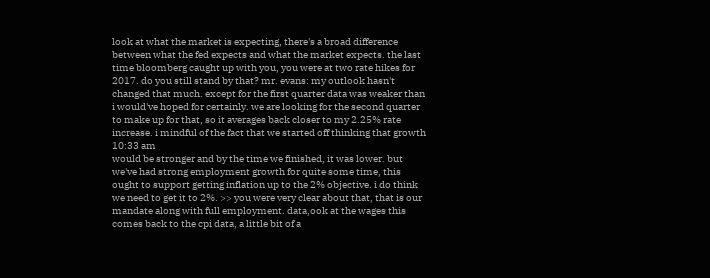look at what the market is expecting, there's a broad difference between what the fed expects and what the market expects. the last time bloomberg caught up with you, you were at two rate hikes for 2017. do you still stand by that? mr. evans: my outlook hasn't changed that much. except for the first quarter data was weaker than i would've hoped for certainly. we are looking for the second quarter to make up for that, so it averages back closer to my 2.25% rate increase. i mindful of the fact that we started off thinking that growth
10:33 am
would be stronger and by the time we finished, it was lower. but we've had strong employment growth for quite some time, this ought to support getting inflation up to the 2% objective. i do think we need to get it to 2%. >> you were very clear about that, that is our mandate along with full employment. data,ook at the wages this comes back to the cpi data, a little bit of a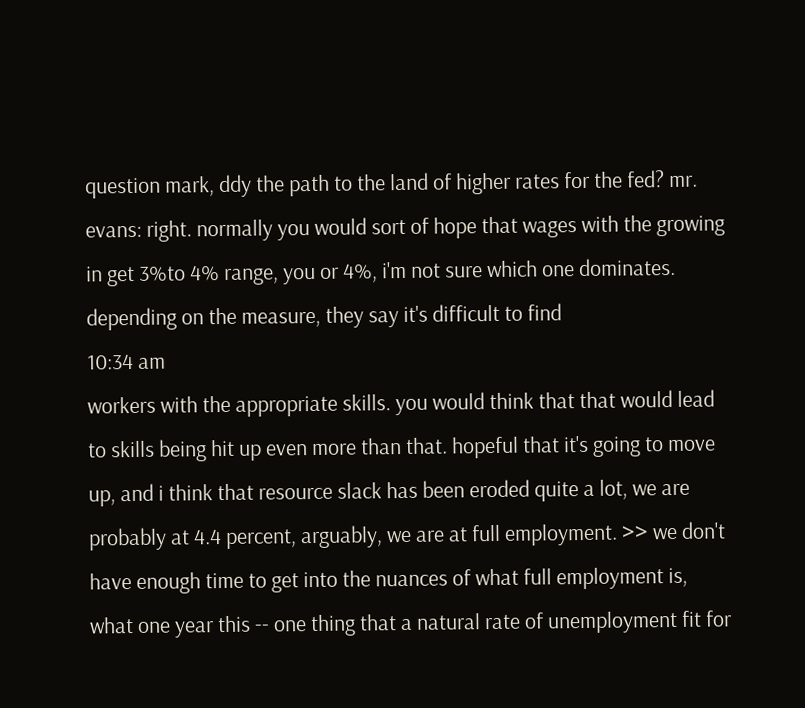question mark, ddy the path to the land of higher rates for the fed? mr. evans: right. normally you would sort of hope that wages with the growing in get 3%to 4% range, you or 4%, i'm not sure which one dominates. depending on the measure, they say it's difficult to find
10:34 am
workers with the appropriate skills. you would think that that would lead to skills being hit up even more than that. hopeful that it's going to move up, and i think that resource slack has been eroded quite a lot, we are probably at 4.4 percent, arguably, we are at full employment. >> we don't have enough time to get into the nuances of what full employment is, what one year this -- one thing that a natural rate of unemployment fit for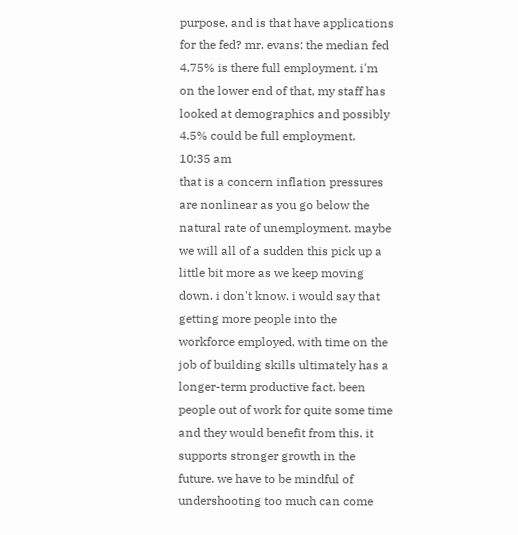purpose, and is that have applications for the fed? mr. evans: the median fed 4.75% is there full employment. i'm on the lower end of that, my staff has looked at demographics and possibly 4.5% could be full employment.
10:35 am
that is a concern inflation pressures are nonlinear as you go below the natural rate of unemployment. maybe we will all of a sudden this pick up a little bit more as we keep moving down. i don't know. i would say that getting more people into the workforce employed, with time on the job of building skills ultimately has a longer-term productive fact. been people out of work for quite some time and they would benefit from this. it supports stronger growth in the future. we have to be mindful of undershooting too much can come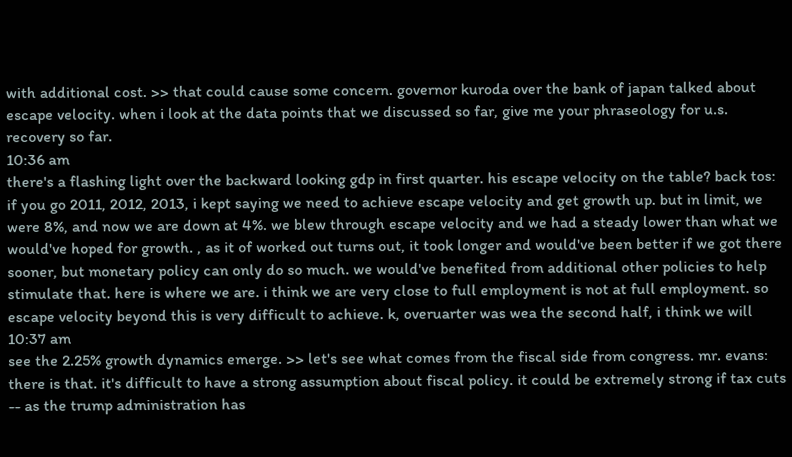with additional cost. >> that could cause some concern. governor kuroda over the bank of japan talked about escape velocity. when i look at the data points that we discussed so far, give me your phraseology for u.s. recovery so far.
10:36 am
there's a flashing light over the backward looking gdp in first quarter. his escape velocity on the table? back tos: if you go 2011, 2012, 2013, i kept saying we need to achieve escape velocity and get growth up. but in limit, we were 8%, and now we are down at 4%. we blew through escape velocity and we had a steady lower than what we would've hoped for growth. , as it of worked out turns out, it took longer and would've been better if we got there sooner, but monetary policy can only do so much. we would've benefited from additional other policies to help stimulate that. here is where we are. i think we are very close to full employment is not at full employment. so escape velocity beyond this is very difficult to achieve. k, overuarter was wea the second half, i think we will
10:37 am
see the 2.25% growth dynamics emerge. >> let's see what comes from the fiscal side from congress. mr. evans: there is that. it's difficult to have a strong assumption about fiscal policy. it could be extremely strong if tax cuts -- as the trump administration has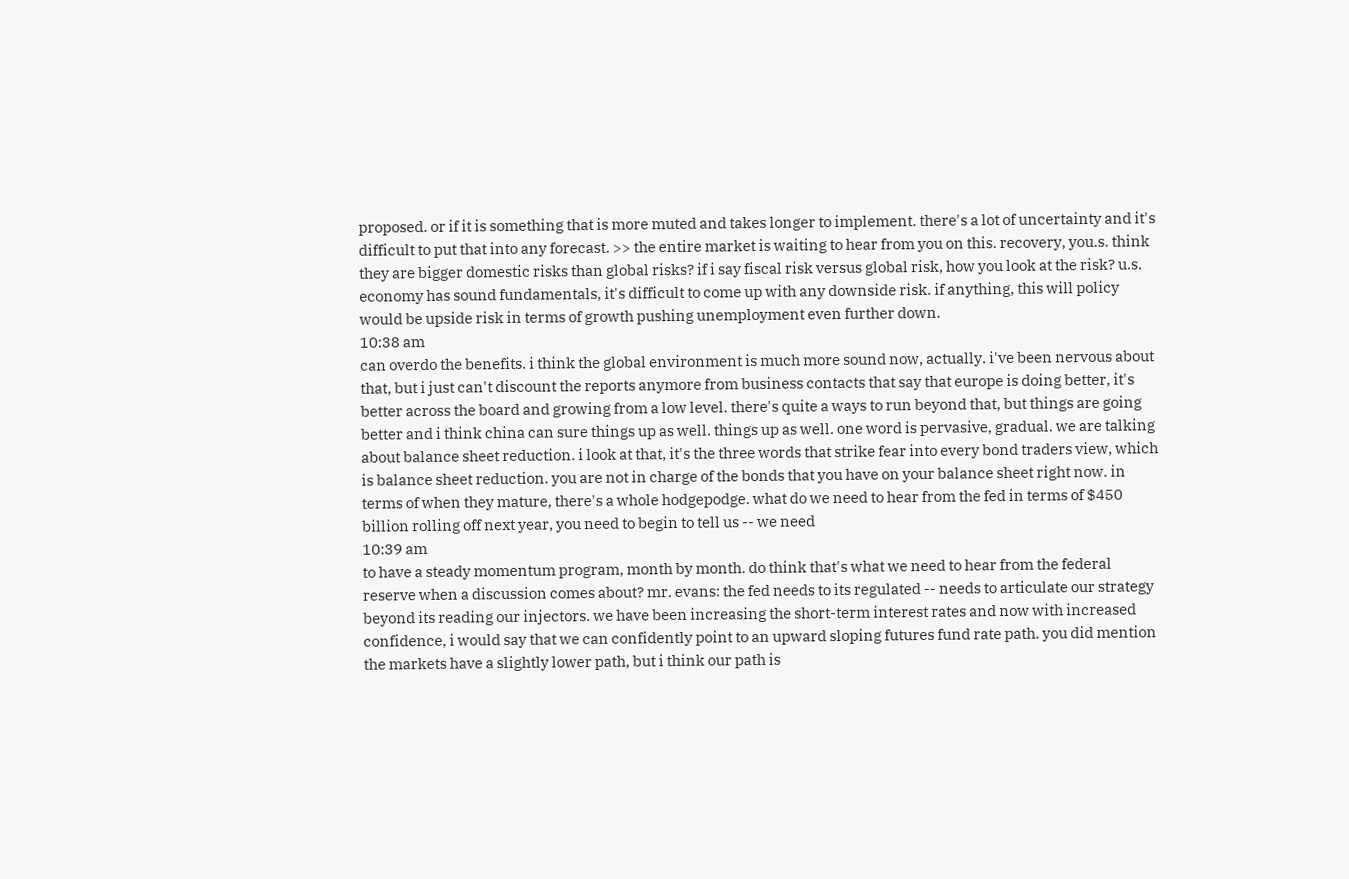proposed. or if it is something that is more muted and takes longer to implement. there's a lot of uncertainty and it's difficult to put that into any forecast. >> the entire market is waiting to hear from you on this. recovery, you.s. think they are bigger domestic risks than global risks? if i say fiscal risk versus global risk, how you look at the risk? u.s. economy has sound fundamentals, it's difficult to come up with any downside risk. if anything, this will policy would be upside risk in terms of growth pushing unemployment even further down.
10:38 am
can overdo the benefits. i think the global environment is much more sound now, actually. i've been nervous about that, but i just can't discount the reports anymore from business contacts that say that europe is doing better, it's better across the board and growing from a low level. there's quite a ways to run beyond that, but things are going better and i think china can sure things up as well. things up as well. one word is pervasive, gradual. we are talking about balance sheet reduction. i look at that, it's the three words that strike fear into every bond traders view, which is balance sheet reduction. you are not in charge of the bonds that you have on your balance sheet right now. in terms of when they mature, there's a whole hodgepodge. what do we need to hear from the fed in terms of $450 billion rolling off next year, you need to begin to tell us -- we need
10:39 am
to have a steady momentum program, month by month. do think that's what we need to hear from the federal reserve when a discussion comes about? mr. evans: the fed needs to its regulated -- needs to articulate our strategy beyond its reading our injectors. we have been increasing the short-term interest rates and now with increased confidence, i would say that we can confidently point to an upward sloping futures fund rate path. you did mention the markets have a slightly lower path, but i think our path is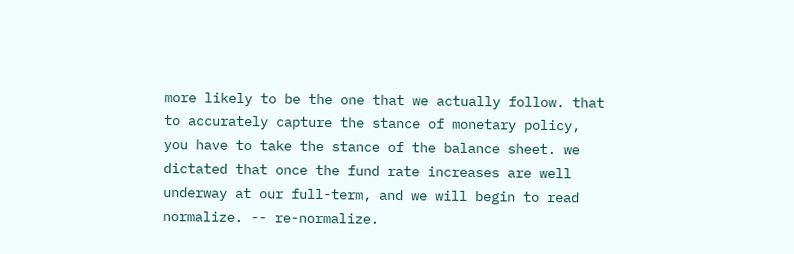more likely to be the one that we actually follow. that to accurately capture the stance of monetary policy, you have to take the stance of the balance sheet. we dictated that once the fund rate increases are well underway at our full-term, and we will begin to read normalize. -- re-normalize.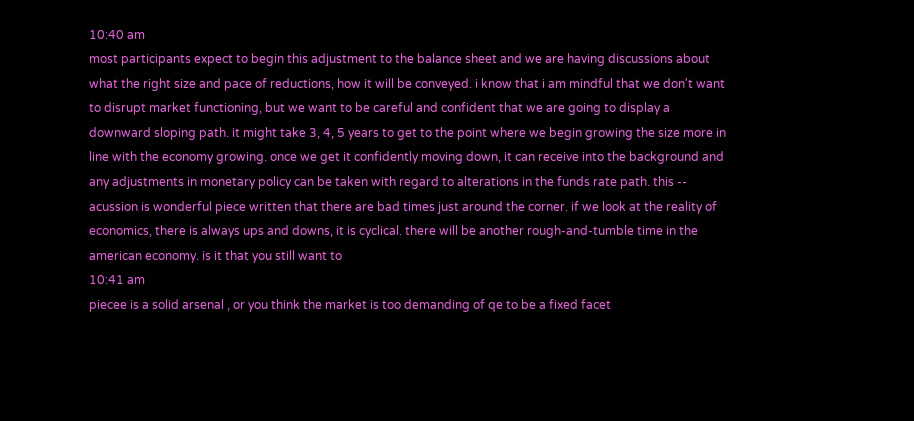10:40 am
most participants expect to begin this adjustment to the balance sheet and we are having discussions about what the right size and pace of reductions, how it will be conveyed. i know that i am mindful that we don't want to disrupt market functioning, but we want to be careful and confident that we are going to display a downward sloping path. it might take 3, 4, 5 years to get to the point where we begin growing the size more in line with the economy growing. once we get it confidently moving down, it can receive into the background and any adjustments in monetary policy can be taken with regard to alterations in the funds rate path. this -- acussion is wonderful piece written that there are bad times just around the corner. if we look at the reality of economics, there is always ups and downs, it is cyclical. there will be another rough-and-tumble time in the american economy. is it that you still want to
10:41 am
piecee is a solid arsenal , or you think the market is too demanding of qe to be a fixed facet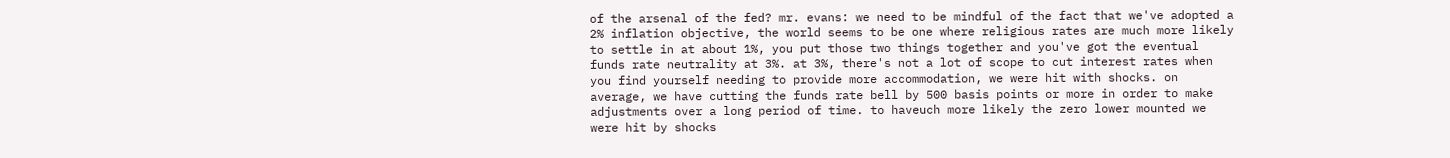of the arsenal of the fed? mr. evans: we need to be mindful of the fact that we've adopted a 2% inflation objective, the world seems to be one where religious rates are much more likely to settle in at about 1%, you put those two things together and you've got the eventual funds rate neutrality at 3%. at 3%, there's not a lot of scope to cut interest rates when you find yourself needing to provide more accommodation, we were hit with shocks. on average, we have cutting the funds rate bell by 500 basis points or more in order to make adjustments over a long period of time. to haveuch more likely the zero lower mounted we were hit by shocks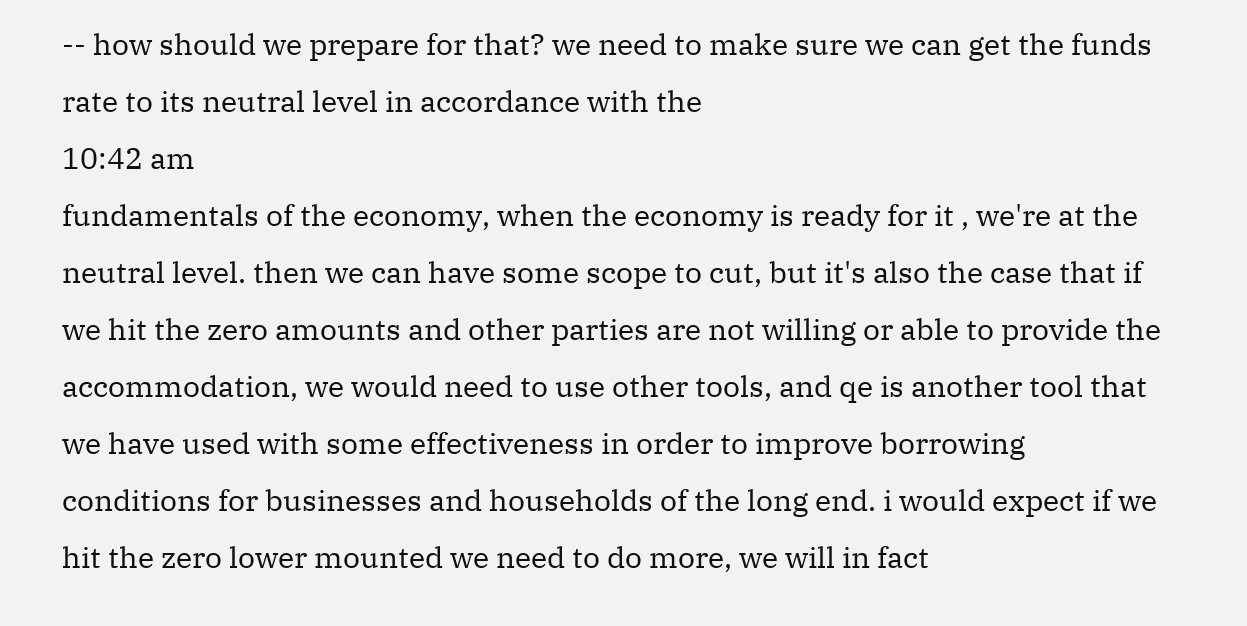-- how should we prepare for that? we need to make sure we can get the funds rate to its neutral level in accordance with the
10:42 am
fundamentals of the economy, when the economy is ready for it , we're at the neutral level. then we can have some scope to cut, but it's also the case that if we hit the zero amounts and other parties are not willing or able to provide the accommodation, we would need to use other tools, and qe is another tool that we have used with some effectiveness in order to improve borrowing conditions for businesses and households of the long end. i would expect if we hit the zero lower mounted we need to do more, we will in fact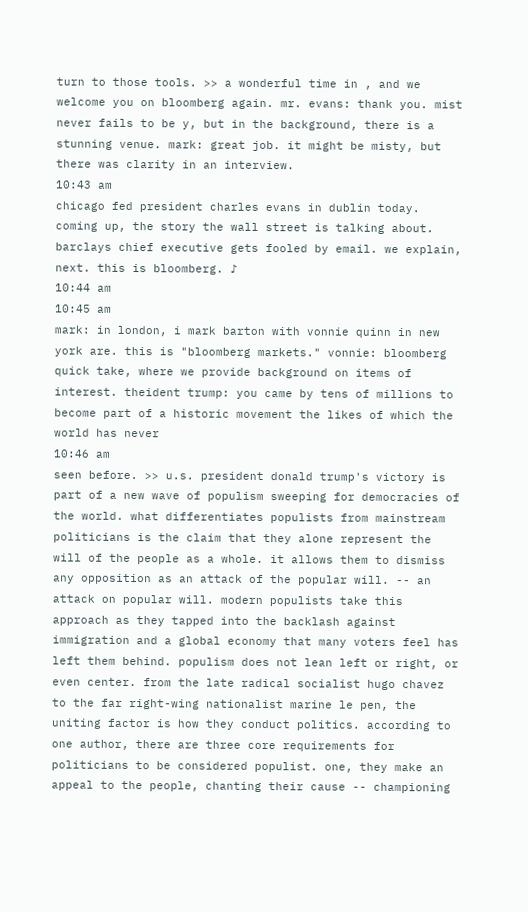turn to those tools. >> a wonderful time in , and we welcome you on bloomberg again. mr. evans: thank you. mist never fails to be y, but in the background, there is a stunning venue. mark: great job. it might be misty, but there was clarity in an interview.
10:43 am
chicago fed president charles evans in dublin today. coming up, the story the wall street is talking about. barclays chief executive gets fooled by email. we explain, next. this is bloomberg. ♪
10:44 am
10:45 am
mark: in london, i mark barton with vonnie quinn in new york are. this is "bloomberg markets." vonnie: bloomberg quick take, where we provide background on items of interest. theident trump: you came by tens of millions to become part of a historic movement the likes of which the world has never
10:46 am
seen before. >> u.s. president donald trump's victory is part of a new wave of populism sweeping for democracies of the world. what differentiates populists from mainstream politicians is the claim that they alone represent the will of the people as a whole. it allows them to dismiss any opposition as an attack of the popular will. -- an attack on popular will. modern populists take this approach as they tapped into the backlash against immigration and a global economy that many voters feel has left them behind. populism does not lean left or right, or even center. from the late radical socialist hugo chavez to the far right-wing nationalist marine le pen, the uniting factor is how they conduct politics. according to one author, there are three core requirements for politicians to be considered populist. one, they make an appeal to the people, chanting their cause -- championing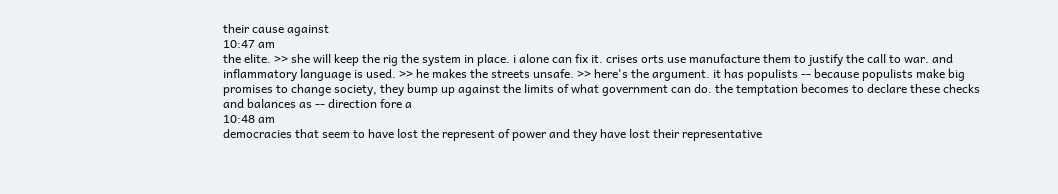their cause against
10:47 am
the elite. >> she will keep the rig the system in place. i alone can fix it. crises orts use manufacture them to justify the call to war. and inflammatory language is used. >> he makes the streets unsafe. >> here's the argument. it has populists -- because populists make big promises to change society, they bump up against the limits of what government can do. the temptation becomes to declare these checks and balances as -- direction fore a
10:48 am
democracies that seem to have lost the represent of power and they have lost their representative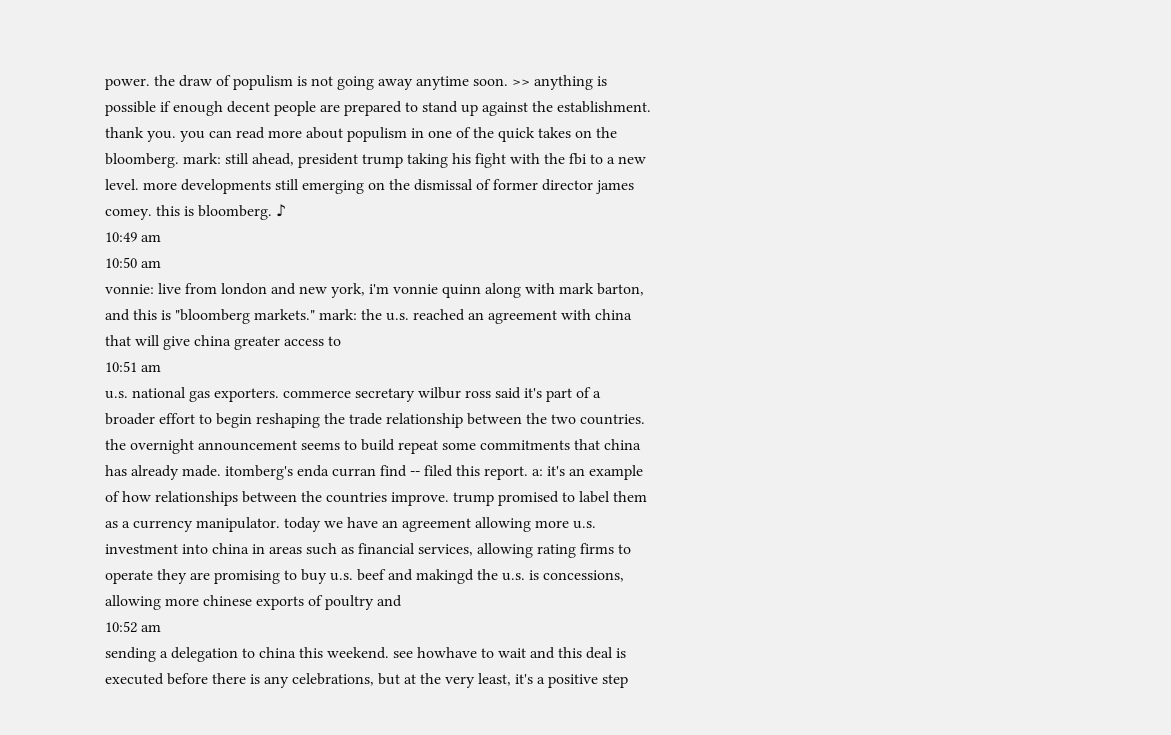power. the draw of populism is not going away anytime soon. >> anything is possible if enough decent people are prepared to stand up against the establishment. thank you. you can read more about populism in one of the quick takes on the bloomberg. mark: still ahead, president trump taking his fight with the fbi to a new level. more developments still emerging on the dismissal of former director james comey. this is bloomberg. ♪
10:49 am
10:50 am
vonnie: live from london and new york, i'm vonnie quinn along with mark barton, and this is "bloomberg markets." mark: the u.s. reached an agreement with china that will give china greater access to
10:51 am
u.s. national gas exporters. commerce secretary wilbur ross said it's part of a broader effort to begin reshaping the trade relationship between the two countries. the overnight announcement seems to build repeat some commitments that china has already made. itomberg's enda curran find -- filed this report. a: it's an example of how relationships between the countries improve. trump promised to label them as a currency manipulator. today we have an agreement allowing more u.s. investment into china in areas such as financial services, allowing rating firms to operate they are promising to buy u.s. beef and makingd the u.s. is concessions, allowing more chinese exports of poultry and
10:52 am
sending a delegation to china this weekend. see howhave to wait and this deal is executed before there is any celebrations, but at the very least, it's a positive step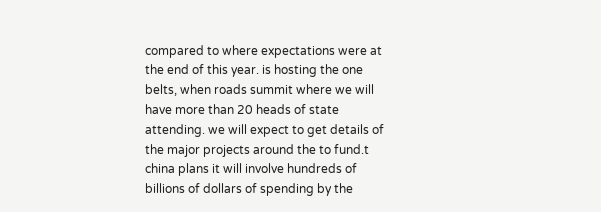compared to where expectations were at the end of this year. is hosting the one belts, when roads summit where we will have more than 20 heads of state attending. we will expect to get details of the major projects around the to fund.t china plans it will involve hundreds of billions of dollars of spending by the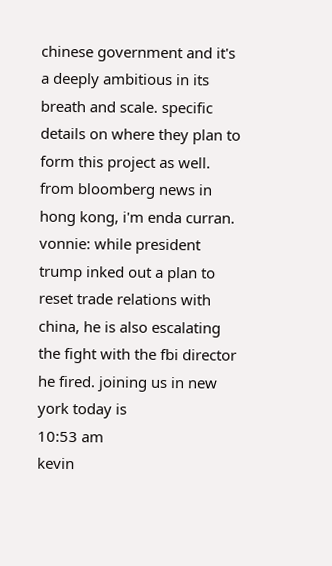chinese government and it's a deeply ambitious in its breath and scale. specific details on where they plan to form this project as well. from bloomberg news in hong kong, i'm enda curran. vonnie: while president trump inked out a plan to reset trade relations with china, he is also escalating the fight with the fbi director he fired. joining us in new york today is
10:53 am
kevin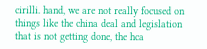cirilli. hand, we are not really focused on things like the china deal and legislation that is not getting done, the hca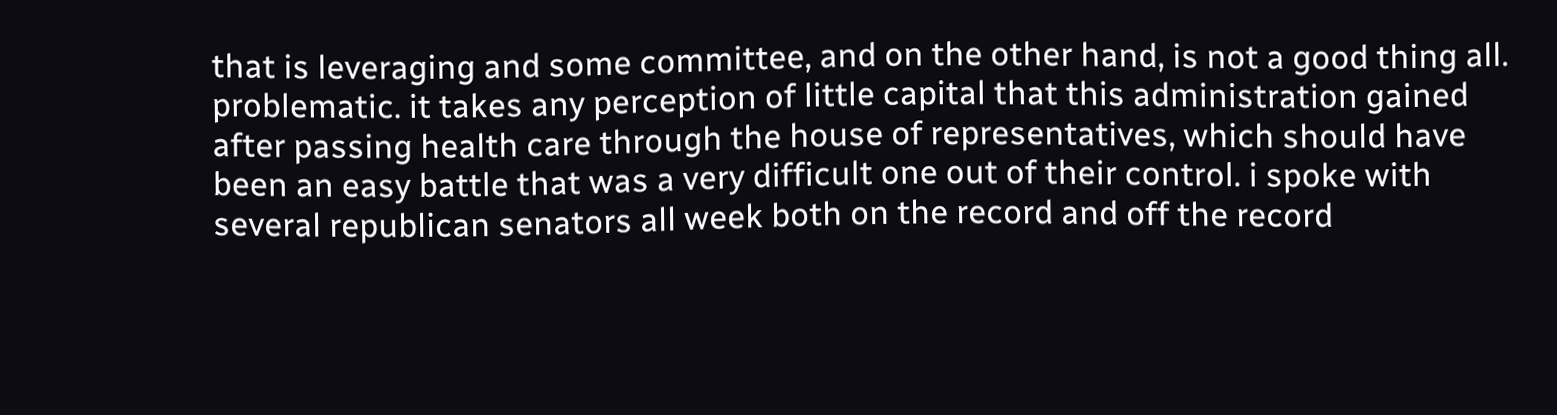that is leveraging and some committee, and on the other hand, is not a good thing all. problematic. it takes any perception of little capital that this administration gained after passing health care through the house of representatives, which should have been an easy battle that was a very difficult one out of their control. i spoke with several republican senators all week both on the record and off the record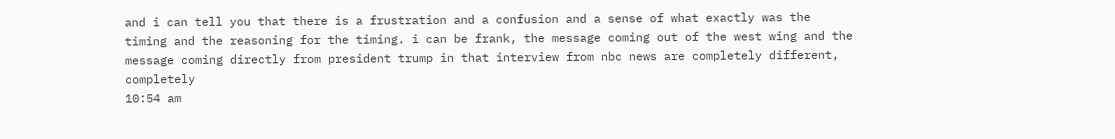and i can tell you that there is a frustration and a confusion and a sense of what exactly was the timing and the reasoning for the timing. i can be frank, the message coming out of the west wing and the message coming directly from president trump in that interview from nbc news are completely different, completely
10:54 am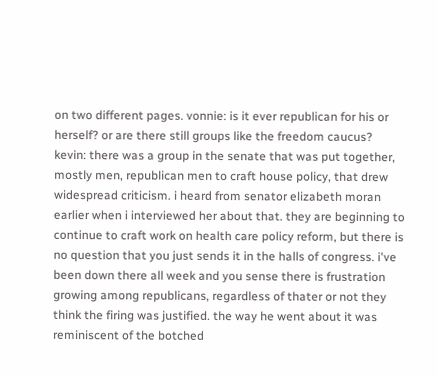on two different pages. vonnie: is it ever republican for his or herself? or are there still groups like the freedom caucus? kevin: there was a group in the senate that was put together, mostly men, republican men to craft house policy, that drew widespread criticism. i heard from senator elizabeth moran earlier when i interviewed her about that. they are beginning to continue to craft work on health care policy reform, but there is no question that you just sends it in the halls of congress. i've been down there all week and you sense there is frustration growing among republicans, regardless of thater or not they think the firing was justified. the way he went about it was reminiscent of the botched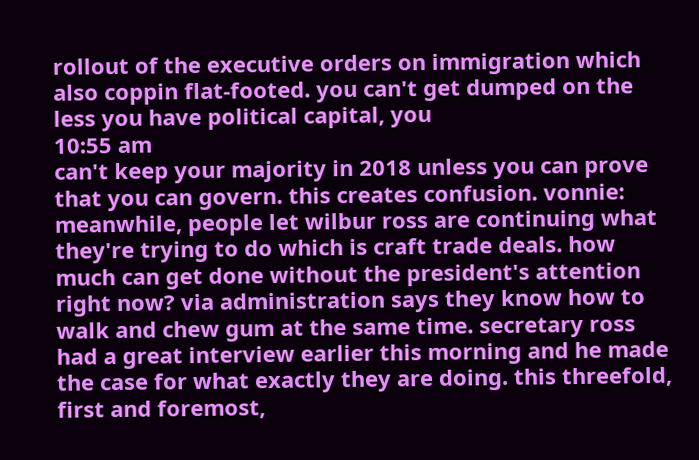rollout of the executive orders on immigration which also coppin flat-footed. you can't get dumped on the less you have political capital, you
10:55 am
can't keep your majority in 2018 unless you can prove that you can govern. this creates confusion. vonnie: meanwhile, people let wilbur ross are continuing what they're trying to do which is craft trade deals. how much can get done without the president's attention right now? via administration says they know how to walk and chew gum at the same time. secretary ross had a great interview earlier this morning and he made the case for what exactly they are doing. this threefold, first and foremost,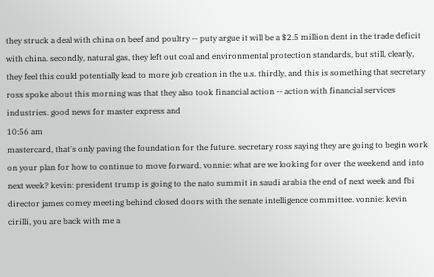they struck a deal with china on beef and poultry -- puty argue it will be a $2.5 million dent in the trade deficit with china. secondly, natural gas, they left out coal and environmental protection standards, but still, clearly, they feel this could potentially lead to more job creation in the u.s. thirdly, and this is something that secretary ross spoke about this morning was that they also took financial action -- action with financial services industries. good news for master express and
10:56 am
mastercard, that's only paving the foundation for the future. secretary ross saying they are going to begin work on your plan for how to continue to move forward. vonnie: what are we looking for over the weekend and into next week? kevin: president trump is going to the nato summit in saudi arabia the end of next week and fbi director james comey meeting behind closed doors with the senate intelligence committee. vonnie: kevin cirilli, you are back with me a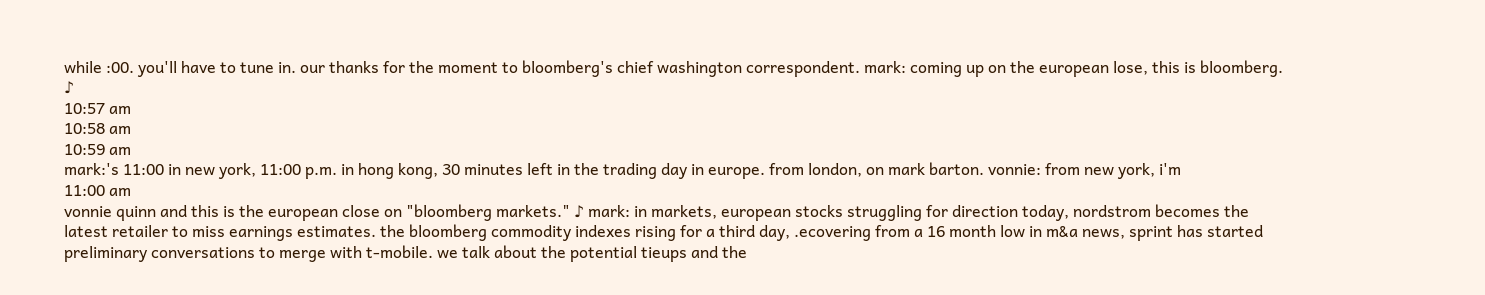while :00. you'll have to tune in. our thanks for the moment to bloomberg's chief washington correspondent. mark: coming up on the european lose, this is bloomberg. ♪
10:57 am
10:58 am
10:59 am
mark:'s 11:00 in new york, 11:00 p.m. in hong kong, 30 minutes left in the trading day in europe. from london, on mark barton. vonnie: from new york, i'm
11:00 am
vonnie quinn and this is the european close on "bloomberg markets." ♪ mark: in markets, european stocks struggling for direction today, nordstrom becomes the latest retailer to miss earnings estimates. the bloomberg commodity indexes rising for a third day, .ecovering from a 16 month low in m&a news, sprint has started preliminary conversations to merge with t-mobile. we talk about the potential tieups and the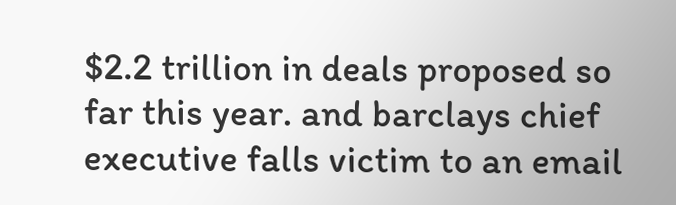$2.2 trillion in deals proposed so far this year. and barclays chief executive falls victim to an email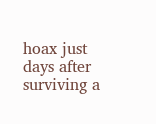hoax just days after surviving a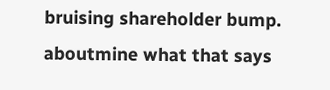bruising shareholder bump. aboutmine what that says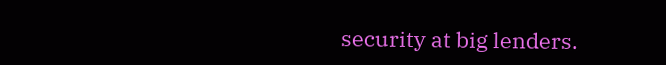security at big lenders.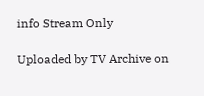info Stream Only

Uploaded by TV Archive on